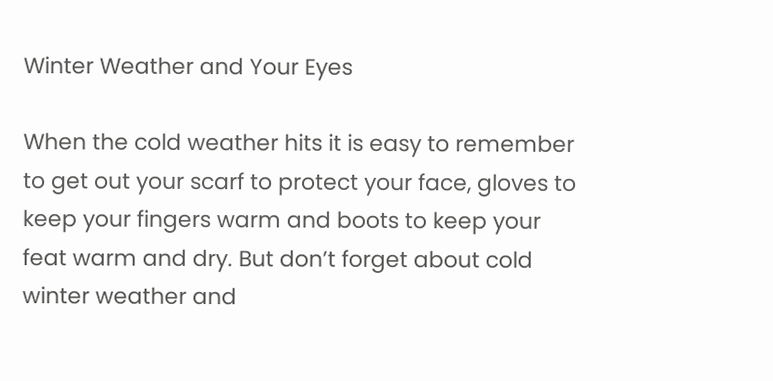Winter Weather and Your Eyes

When the cold weather hits it is easy to remember to get out your scarf to protect your face, gloves to keep your fingers warm and boots to keep your feat warm and dry. But don’t forget about cold winter weather and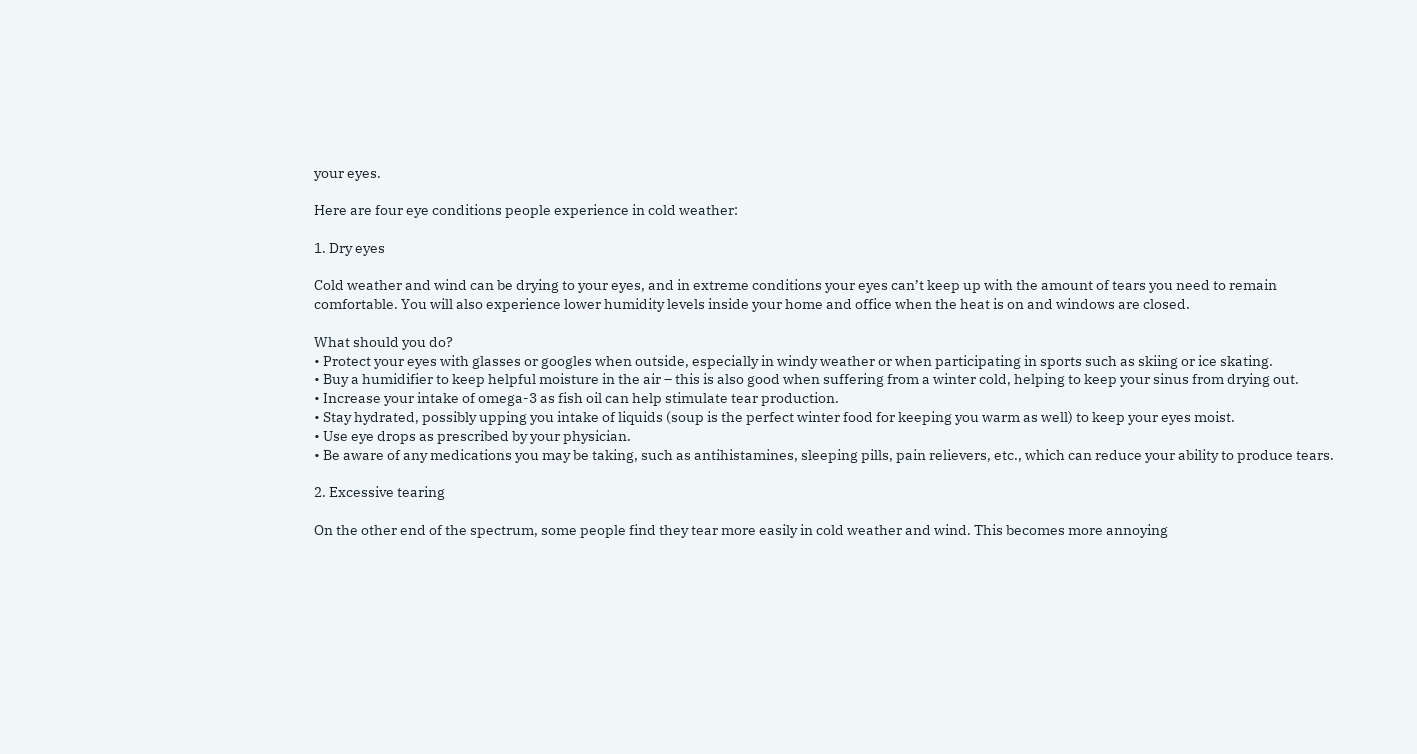your eyes.

Here are four eye conditions people experience in cold weather:

1. Dry eyes

Cold weather and wind can be drying to your eyes, and in extreme conditions your eyes can’t keep up with the amount of tears you need to remain comfortable. You will also experience lower humidity levels inside your home and office when the heat is on and windows are closed.

What should you do?
• Protect your eyes with glasses or googles when outside, especially in windy weather or when participating in sports such as skiing or ice skating.
• Buy a humidifier to keep helpful moisture in the air – this is also good when suffering from a winter cold, helping to keep your sinus from drying out.
• Increase your intake of omega-3 as fish oil can help stimulate tear production.
• Stay hydrated, possibly upping you intake of liquids (soup is the perfect winter food for keeping you warm as well) to keep your eyes moist.
• Use eye drops as prescribed by your physician.
• Be aware of any medications you may be taking, such as antihistamines, sleeping pills, pain relievers, etc., which can reduce your ability to produce tears.

2. Excessive tearing

On the other end of the spectrum, some people find they tear more easily in cold weather and wind. This becomes more annoying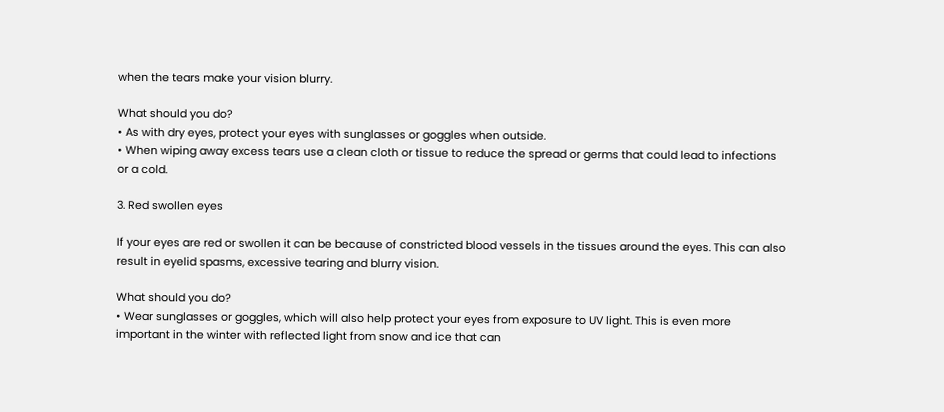when the tears make your vision blurry.

What should you do?
• As with dry eyes, protect your eyes with sunglasses or goggles when outside.
• When wiping away excess tears use a clean cloth or tissue to reduce the spread or germs that could lead to infections or a cold.

3. Red swollen eyes

If your eyes are red or swollen it can be because of constricted blood vessels in the tissues around the eyes. This can also result in eyelid spasms, excessive tearing and blurry vision.

What should you do?
• Wear sunglasses or goggles, which will also help protect your eyes from exposure to UV light. This is even more important in the winter with reflected light from snow and ice that can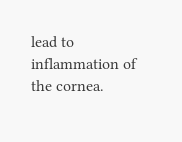lead to inflammation of the cornea.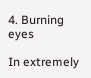4. Burning eyes

In extremely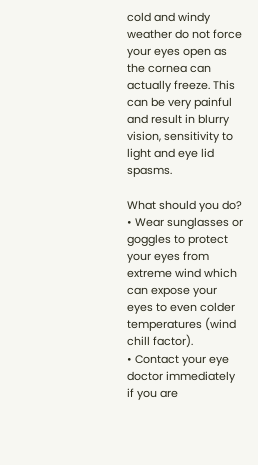cold and windy weather do not force your eyes open as the cornea can actually freeze. This can be very painful and result in blurry vision, sensitivity to light and eye lid spasms.

What should you do?
• Wear sunglasses or goggles to protect your eyes from extreme wind which can expose your eyes to even colder temperatures (wind chill factor).
• Contact your eye doctor immediately if you are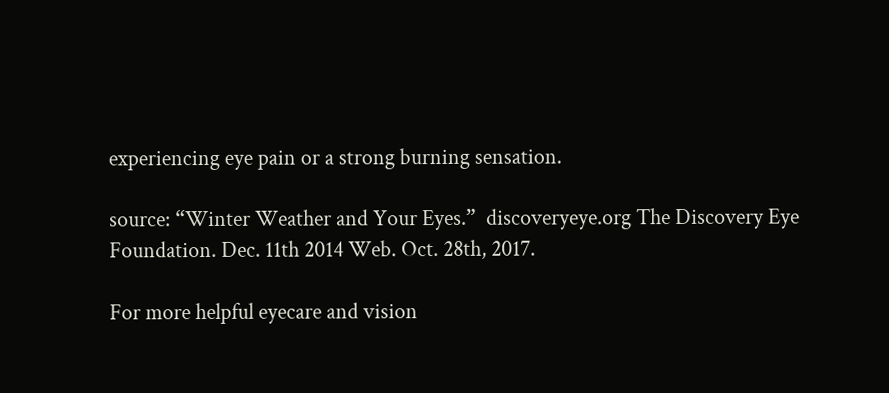experiencing eye pain or a strong burning sensation.

source: “Winter Weather and Your Eyes.”  discoveryeye.org The Discovery Eye Foundation. Dec. 11th 2014 Web. Oct. 28th, 2017.

For more helpful eyecare and vision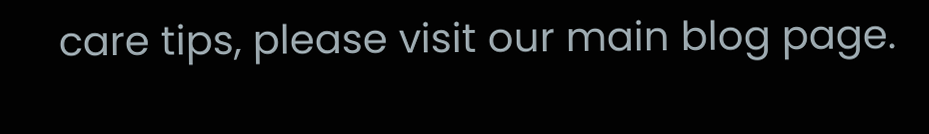care tips, please visit our main blog page.